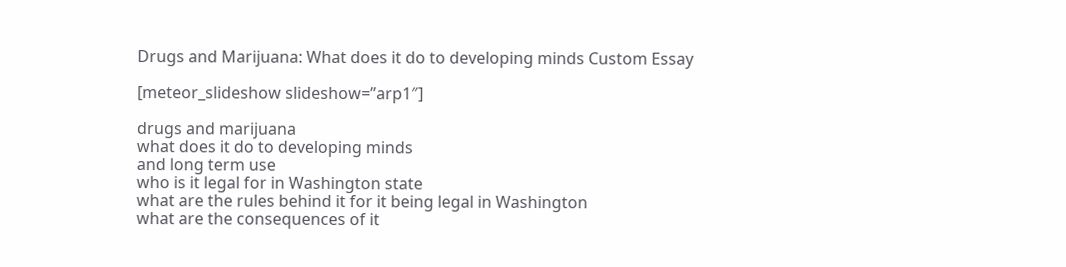Drugs and Marijuana: What does it do to developing minds Custom Essay

[meteor_slideshow slideshow=”arp1″]

drugs and marijuana
what does it do to developing minds
and long term use
who is it legal for in Washington state
what are the rules behind it for it being legal in Washington
what are the consequences of it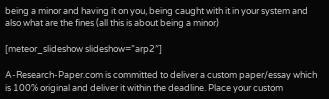being a minor and having it on you, being caught with it in your system and also what are the fines (all this is about being a minor)

[meteor_slideshow slideshow=”arp2″]

A-Research-Paper.com is committed to deliver a custom paper/essay which is 100% original and deliver it within the deadline. Place your custom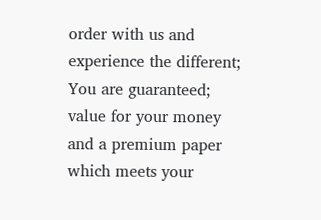order with us and experience the different; You are guaranteed; value for your money and a premium paper which meets your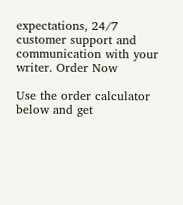expectations, 24/7 customer support and communication with your writer. Order Now

Use the order calculator below and get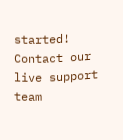started! Contact our live support team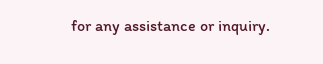for any assistance or inquiry.